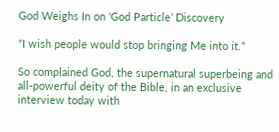God Weighs In on ‘God Particle’ Discovery

“I wish people would stop bringing Me into it.”

So complained God, the supernatural superbeing and all-powerful deity of the Bible, in an exclusive interview today with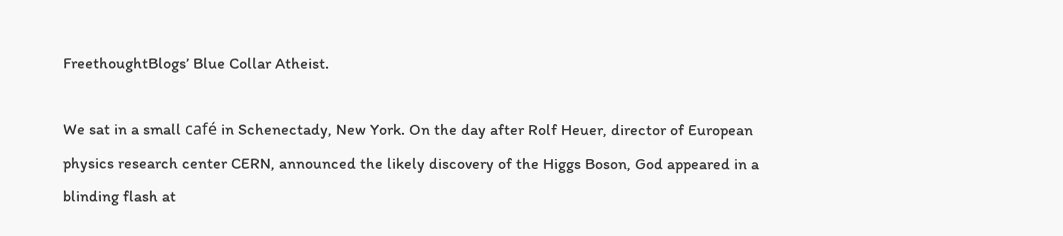FreethoughtBlogs’ Blue Collar Atheist.

We sat in a small café in Schenectady, New York. On the day after Rolf Heuer, director of European physics research center CERN, announced the likely discovery of the Higgs Boson, God appeared in a blinding flash at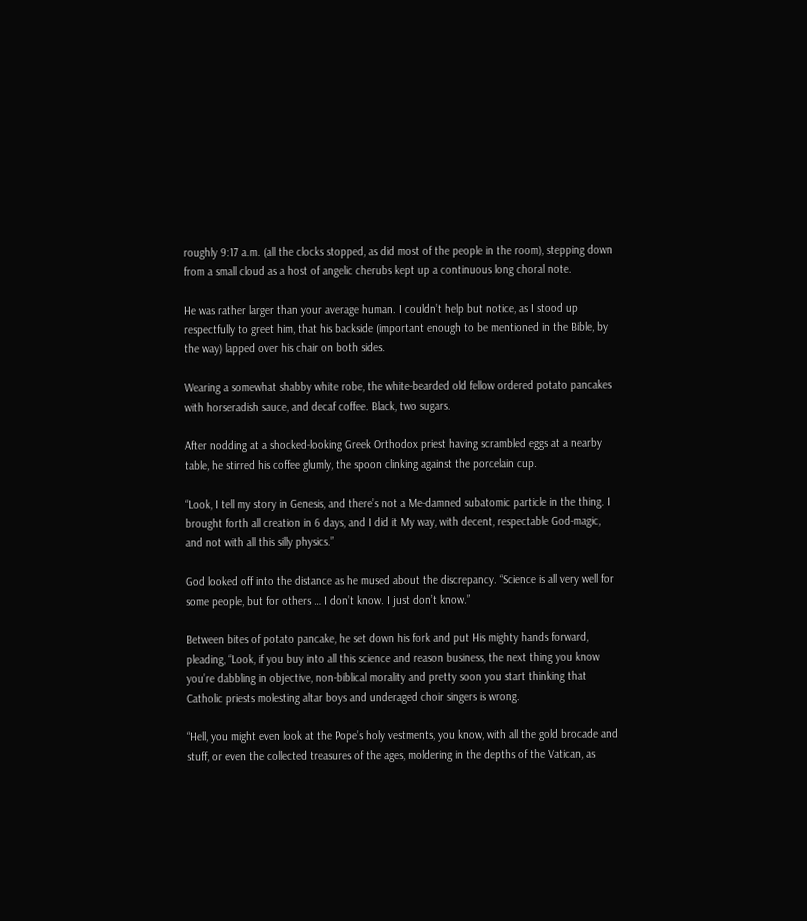roughly 9:17 a.m. (all the clocks stopped, as did most of the people in the room), stepping down from a small cloud as a host of angelic cherubs kept up a continuous long choral note.

He was rather larger than your average human. I couldn’t help but notice, as I stood up respectfully to greet him, that his backside (important enough to be mentioned in the Bible, by the way) lapped over his chair on both sides.

Wearing a somewhat shabby white robe, the white-bearded old fellow ordered potato pancakes with horseradish sauce, and decaf coffee. Black, two sugars.

After nodding at a shocked-looking Greek Orthodox priest having scrambled eggs at a nearby table, he stirred his coffee glumly, the spoon clinking against the porcelain cup.

“Look, I tell my story in Genesis, and there’s not a Me-damned subatomic particle in the thing. I brought forth all creation in 6 days, and I did it My way, with decent, respectable God-magic, and not with all this silly physics.”

God looked off into the distance as he mused about the discrepancy. “Science is all very well for some people, but for others … I don’t know. I just don’t know.”

Between bites of potato pancake, he set down his fork and put His mighty hands forward, pleading, “Look, if you buy into all this science and reason business, the next thing you know you’re dabbling in objective, non-biblical morality and pretty soon you start thinking that Catholic priests molesting altar boys and underaged choir singers is wrong.

“Hell, you might even look at the Pope’s holy vestments, you know, with all the gold brocade and stuff, or even the collected treasures of the ages, moldering in the depths of the Vatican, as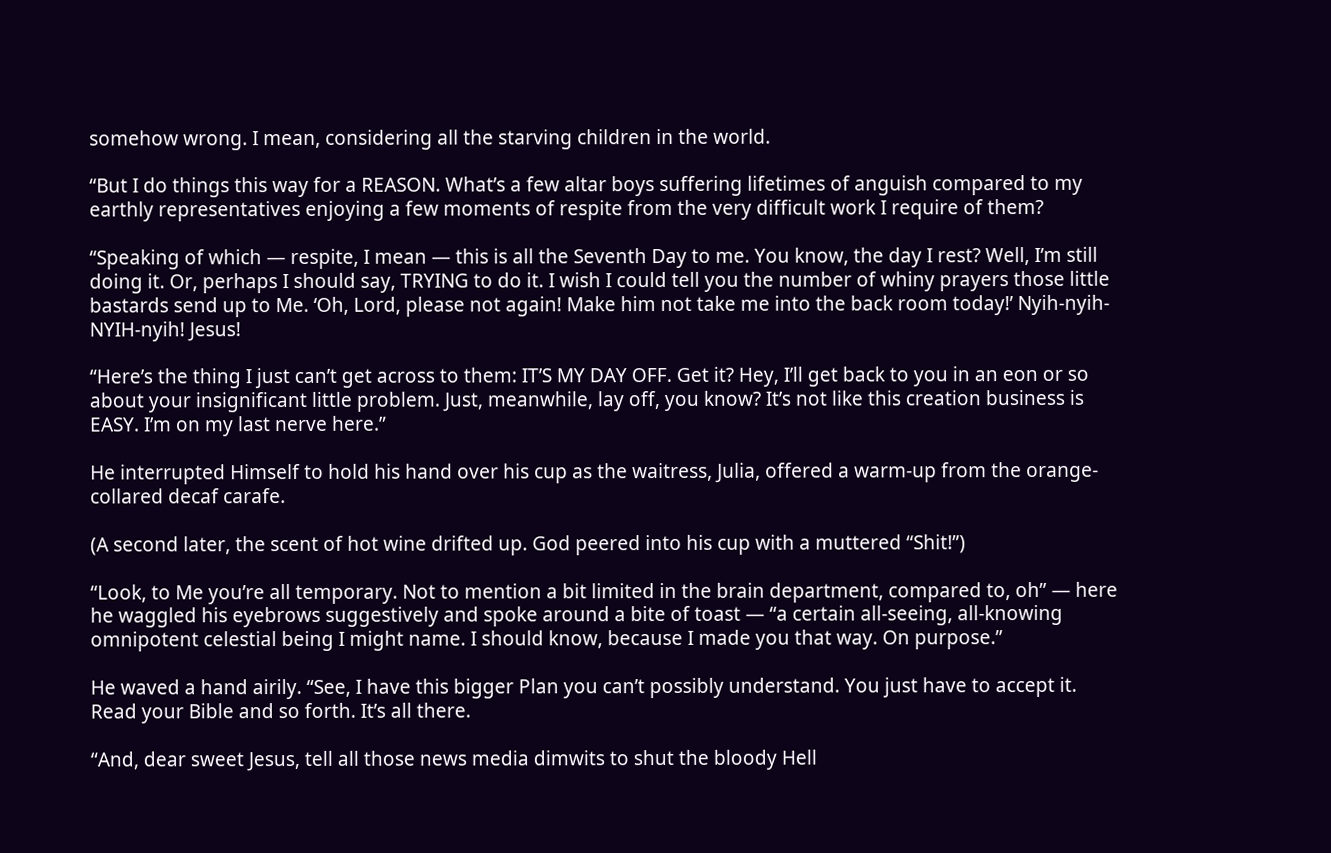somehow wrong. I mean, considering all the starving children in the world.

“But I do things this way for a REASON. What’s a few altar boys suffering lifetimes of anguish compared to my earthly representatives enjoying a few moments of respite from the very difficult work I require of them?

“Speaking of which — respite, I mean — this is all the Seventh Day to me. You know, the day I rest? Well, I’m still doing it. Or, perhaps I should say, TRYING to do it. I wish I could tell you the number of whiny prayers those little bastards send up to Me. ‘Oh, Lord, please not again! Make him not take me into the back room today!’ Nyih-nyih-NYIH-nyih! Jesus!

“Here’s the thing I just can’t get across to them: IT’S MY DAY OFF. Get it? Hey, I’ll get back to you in an eon or so about your insignificant little problem. Just, meanwhile, lay off, you know? It’s not like this creation business is EASY. I’m on my last nerve here.”

He interrupted Himself to hold his hand over his cup as the waitress, Julia, offered a warm-up from the orange-collared decaf carafe.

(A second later, the scent of hot wine drifted up. God peered into his cup with a muttered “Shit!”)

“Look, to Me you’re all temporary. Not to mention a bit limited in the brain department, compared to, oh” — here he waggled his eyebrows suggestively and spoke around a bite of toast — “a certain all-seeing, all-knowing omnipotent celestial being I might name. I should know, because I made you that way. On purpose.”

He waved a hand airily. “See, I have this bigger Plan you can’t possibly understand. You just have to accept it. Read your Bible and so forth. It’s all there.

“And, dear sweet Jesus, tell all those news media dimwits to shut the bloody Hell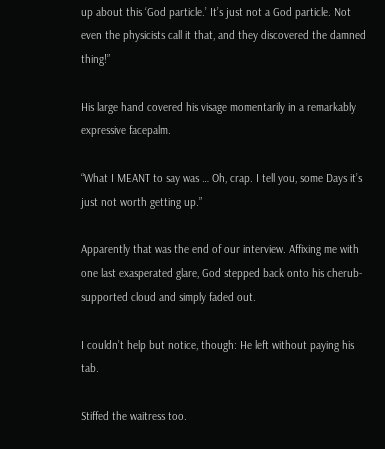up about this ‘God particle.’ It’s just not a God particle. Not even the physicists call it that, and they discovered the damned thing!”

His large hand covered his visage momentarily in a remarkably expressive facepalm.

“What I MEANT to say was … Oh, crap. I tell you, some Days it’s just not worth getting up.”

Apparently that was the end of our interview. Affixing me with one last exasperated glare, God stepped back onto his cherub-supported cloud and simply faded out.

I couldn’t help but notice, though: He left without paying his tab.

Stiffed the waitress too.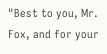"Best to you, Mr. Fox, and for your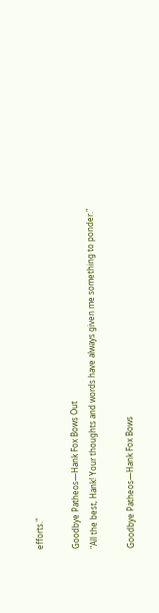efforts."

Goodbye Patheos—Hank Fox Bows Out
"All the best, Hank! Your thoughts and words have always given me something to ponder."

Goodbye Patheos—Hank Fox Bows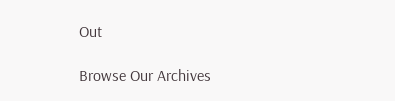Out

Browse Our Archives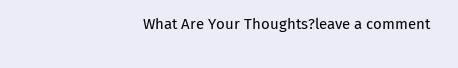What Are Your Thoughts?leave a comment